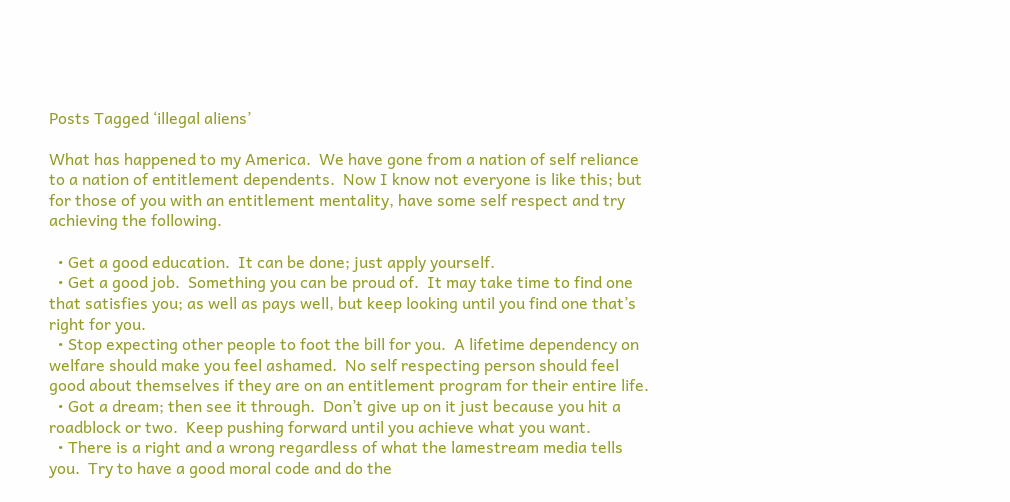Posts Tagged ‘illegal aliens’

What has happened to my America.  We have gone from a nation of self reliance to a nation of entitlement dependents.  Now I know not everyone is like this; but for those of you with an entitlement mentality, have some self respect and try achieving the following.

  • Get a good education.  It can be done; just apply yourself.
  • Get a good job.  Something you can be proud of.  It may take time to find one that satisfies you; as well as pays well, but keep looking until you find one that’s right for you.
  • Stop expecting other people to foot the bill for you.  A lifetime dependency on welfare should make you feel ashamed.  No self respecting person should feel good about themselves if they are on an entitlement program for their entire life.
  • Got a dream; then see it through.  Don’t give up on it just because you hit a roadblock or two.  Keep pushing forward until you achieve what you want.
  • There is a right and a wrong regardless of what the lamestream media tells you.  Try to have a good moral code and do the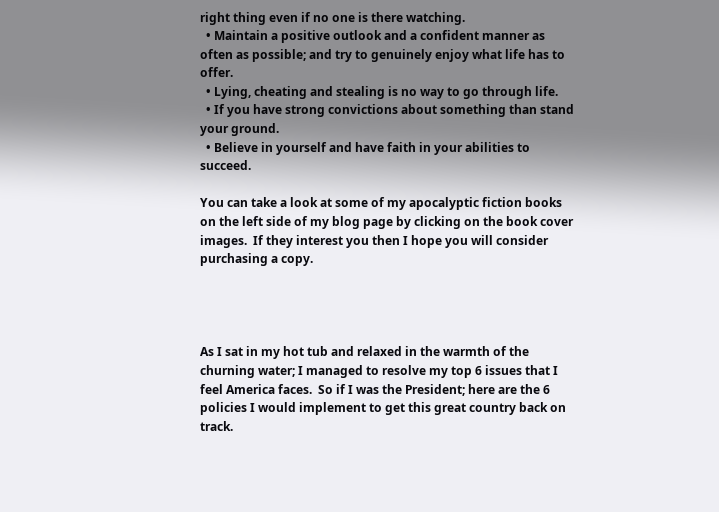right thing even if no one is there watching.
  • Maintain a positive outlook and a confident manner as often as possible; and try to genuinely enjoy what life has to offer.
  • Lying, cheating and stealing is no way to go through life.
  • If you have strong convictions about something than stand your ground.
  • Believe in yourself and have faith in your abilities to succeed.

You can take a look at some of my apocalyptic fiction books on the left side of my blog page by clicking on the book cover images.  If they interest you then I hope you will consider purchasing a copy.




As I sat in my hot tub and relaxed in the warmth of the churning water; I managed to resolve my top 6 issues that I feel America faces.  So if I was the President; here are the 6 policies I would implement to get this great country back on track.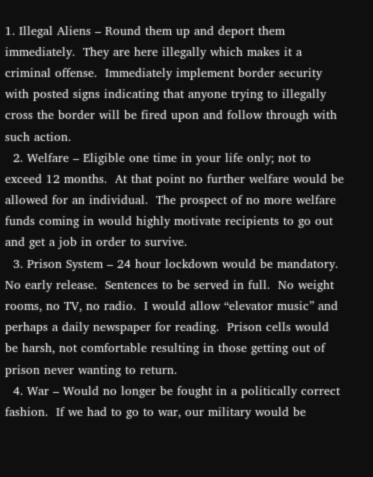1. Illegal Aliens – Round them up and deport them immediately.  They are here illegally which makes it a criminal offense.  Immediately implement border security with posted signs indicating that anyone trying to illegally cross the border will be fired upon and follow through with such action.
  2. Welfare – Eligible one time in your life only; not to exceed 12 months.  At that point no further welfare would be allowed for an individual.  The prospect of no more welfare funds coming in would highly motivate recipients to go out and get a job in order to survive.
  3. Prison System – 24 hour lockdown would be mandatory.  No early release.  Sentences to be served in full.  No weight rooms, no TV, no radio.  I would allow “elevator music” and perhaps a daily newspaper for reading.  Prison cells would be harsh, not comfortable resulting in those getting out of prison never wanting to return.
  4. War – Would no longer be fought in a politically correct fashion.  If we had to go to war, our military would be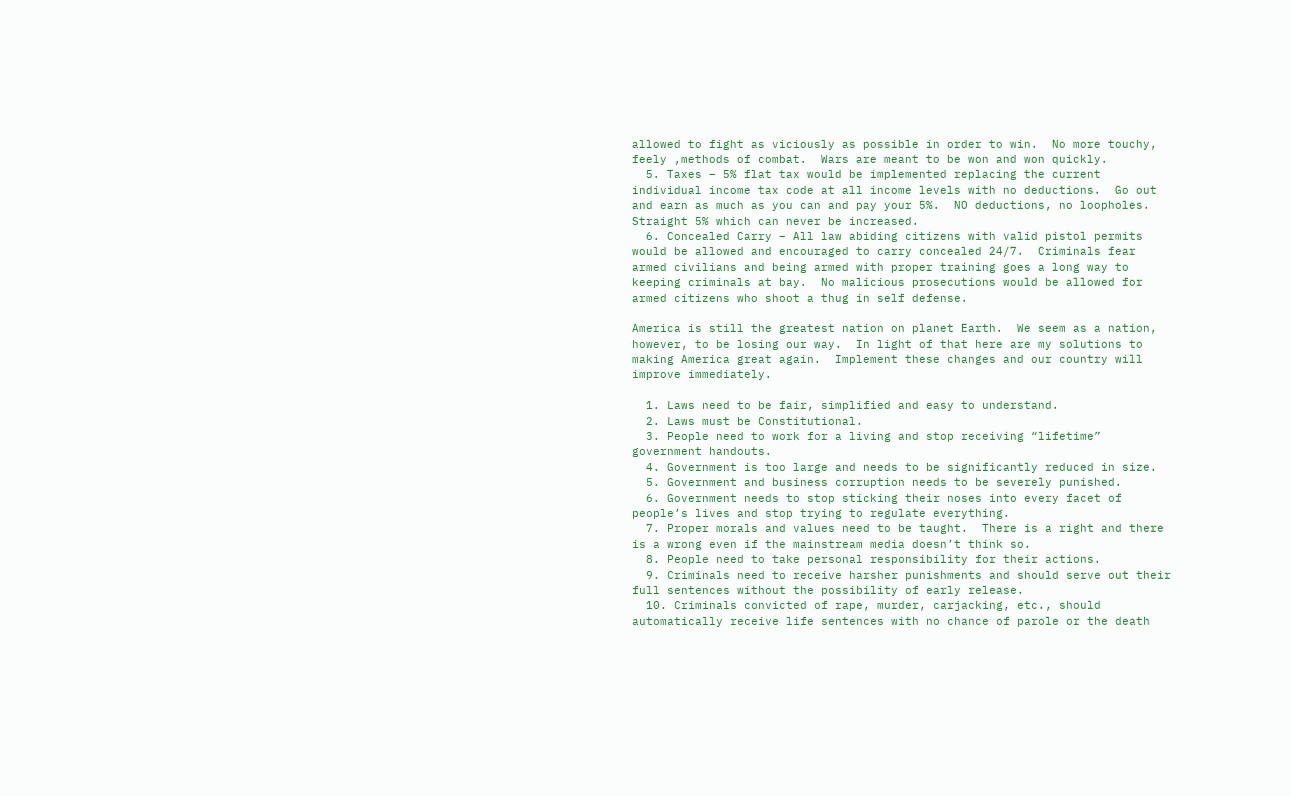allowed to fight as viciously as possible in order to win.  No more touchy, feely ,methods of combat.  Wars are meant to be won and won quickly.
  5. Taxes – 5% flat tax would be implemented replacing the current individual income tax code at all income levels with no deductions.  Go out and earn as much as you can and pay your 5%.  NO deductions, no loopholes.  Straight 5% which can never be increased.
  6. Concealed Carry – All law abiding citizens with valid pistol permits would be allowed and encouraged to carry concealed 24/7.  Criminals fear armed civilians and being armed with proper training goes a long way to keeping criminals at bay.  No malicious prosecutions would be allowed for armed citizens who shoot a thug in self defense.

America is still the greatest nation on planet Earth.  We seem as a nation, however, to be losing our way.  In light of that here are my solutions to making America great again.  Implement these changes and our country will improve immediately.

  1. Laws need to be fair, simplified and easy to understand.
  2. Laws must be Constitutional.
  3. People need to work for a living and stop receiving “lifetime” government handouts.
  4. Government is too large and needs to be significantly reduced in size.
  5. Government and business corruption needs to be severely punished.
  6. Government needs to stop sticking their noses into every facet of people’s lives and stop trying to regulate everything.
  7. Proper morals and values need to be taught.  There is a right and there is a wrong even if the mainstream media doesn’t think so.
  8. People need to take personal responsibility for their actions.
  9. Criminals need to receive harsher punishments and should serve out their full sentences without the possibility of early release.
  10. Criminals convicted of rape, murder, carjacking, etc., should automatically receive life sentences with no chance of parole or the death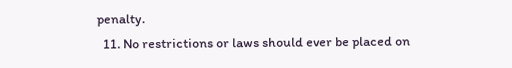penalty.
  11. No restrictions or laws should ever be placed on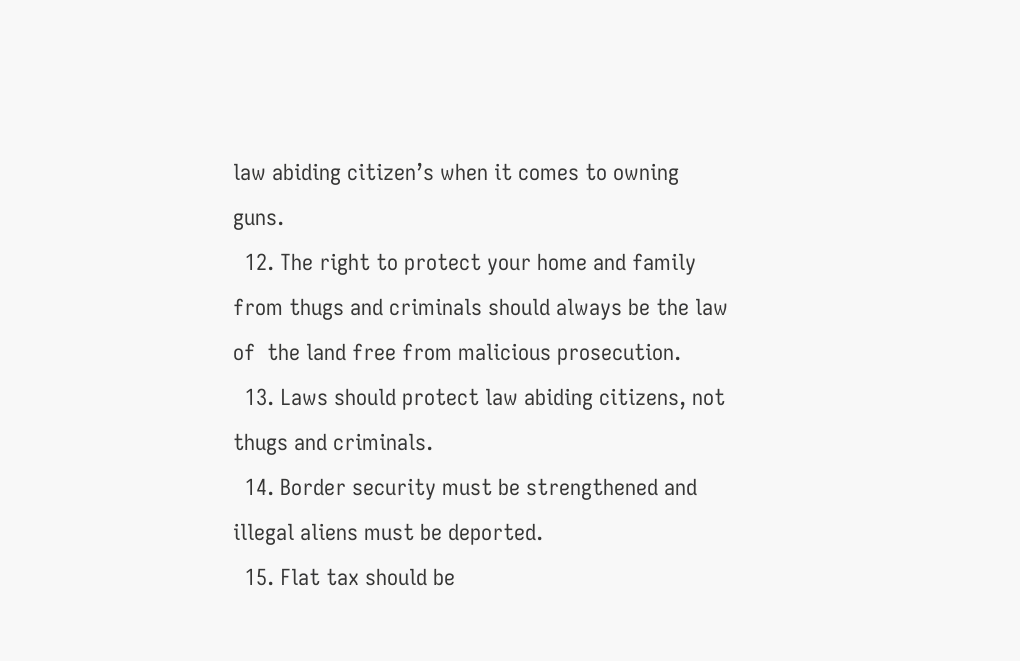law abiding citizen’s when it comes to owning guns.
  12. The right to protect your home and family from thugs and criminals should always be the law of  the land free from malicious prosecution.
  13. Laws should protect law abiding citizens, not thugs and criminals.
  14. Border security must be strengthened and illegal aliens must be deported.
  15. Flat tax should be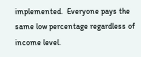implemented.  Everyone pays the same low percentage regardless of income level.